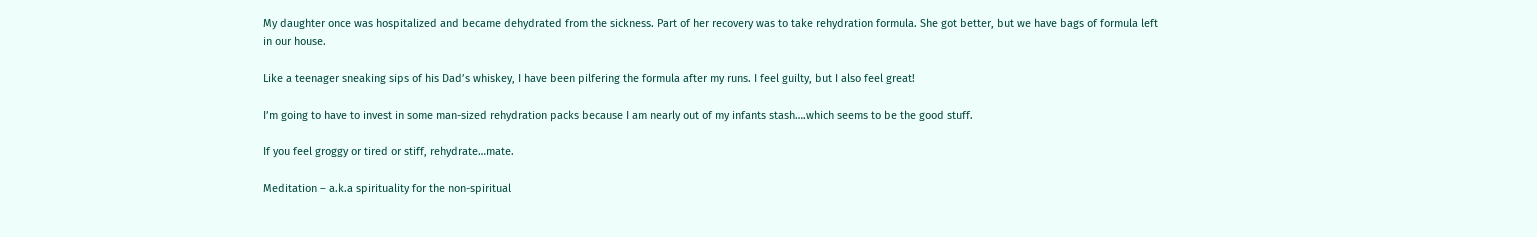My daughter once was hospitalized and became dehydrated from the sickness. Part of her recovery was to take rehydration formula. She got better, but we have bags of formula left in our house.

Like a teenager sneaking sips of his Dad’s whiskey, I have been pilfering the formula after my runs. I feel guilty, but I also feel great!

I’m going to have to invest in some man-sized rehydration packs because I am nearly out of my infants stash….which seems to be the good stuff.

If you feel groggy or tired or stiff, rehydrate…mate.

Meditation – a.k.a spirituality for the non-spiritual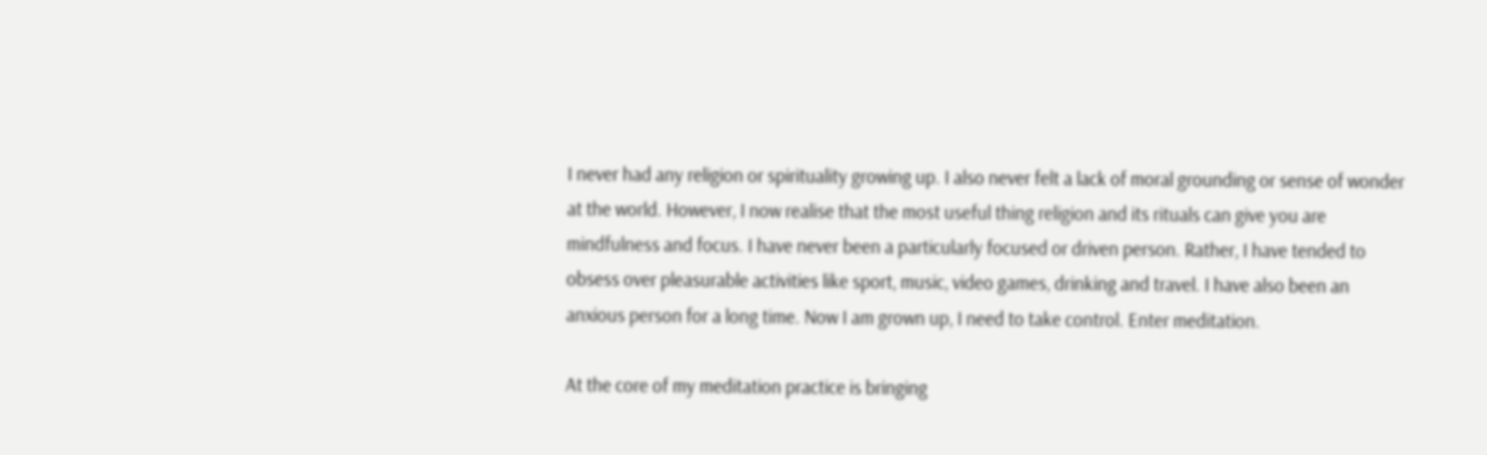I never had any religion or spirituality growing up. I also never felt a lack of moral grounding or sense of wonder at the world. However, I now realise that the most useful thing religion and its rituals can give you are mindfulness and focus. I have never been a particularly focused or driven person. Rather, I have tended to obsess over pleasurable activities like sport, music, video games, drinking and travel. I have also been an anxious person for a long time. Now I am grown up, I need to take control. Enter meditation.

At the core of my meditation practice is bringing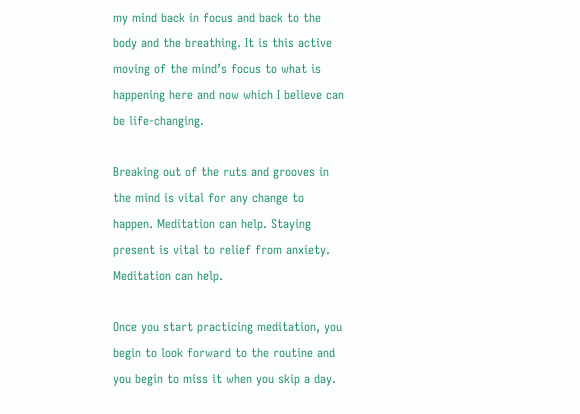my mind back in focus and back to the body and the breathing. It is this active moving of the mind’s focus to what is happening here and now which I believe can be life-changing.

Breaking out of the ruts and grooves in the mind is vital for any change to happen. Meditation can help. Staying present is vital to relief from anxiety. Meditation can help.

Once you start practicing meditation, you begin to look forward to the routine and you begin to miss it when you skip a day.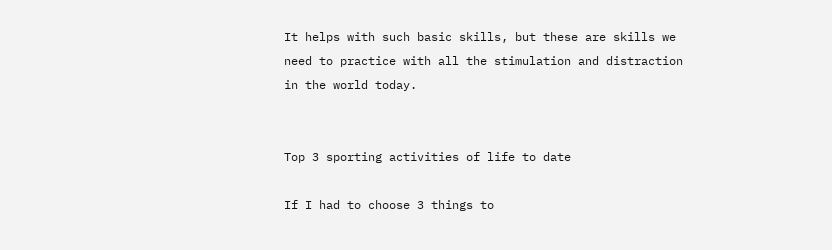It helps with such basic skills, but these are skills we need to practice with all the stimulation and distraction in the world today.


Top 3 sporting activities of life to date

If I had to choose 3 things to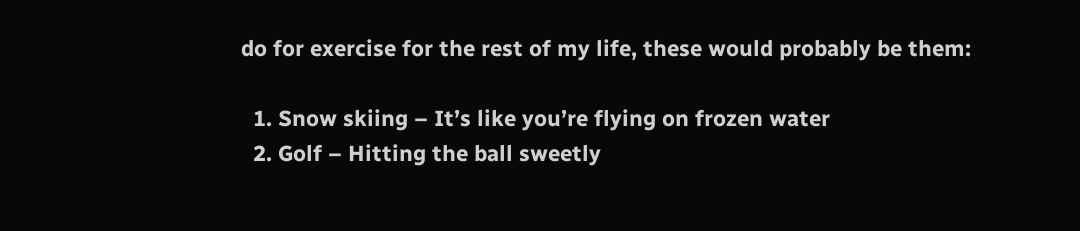do for exercise for the rest of my life, these would probably be them:

  1. Snow skiing – It’s like you’re flying on frozen water
  2. Golf – Hitting the ball sweetly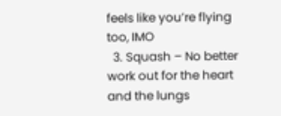feels like you’re flying too, IMO
  3. Squash – No better work out for the heart and the lungs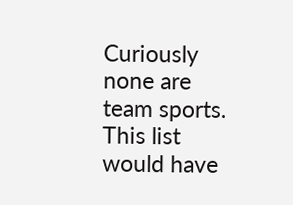Curiously none are team sports. This list would have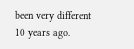been very different 10 years ago.